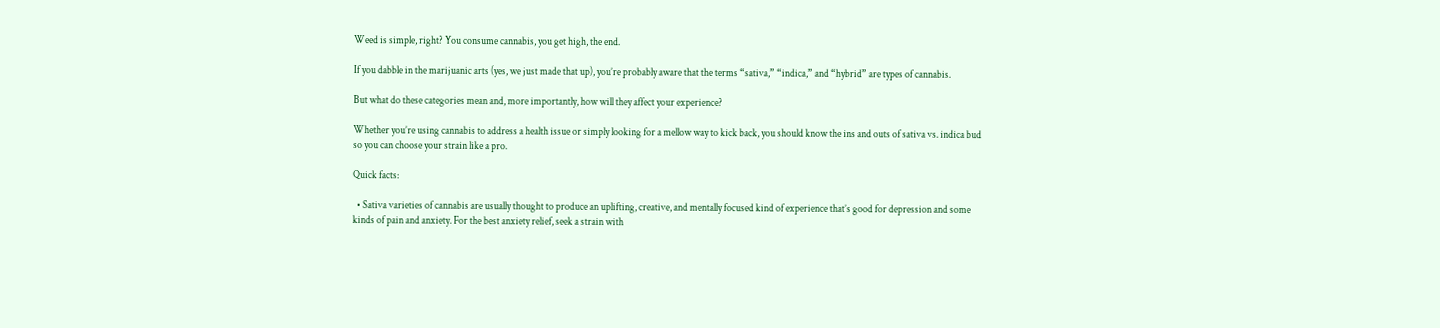Weed is simple, right? You consume cannabis, you get high, the end.

If you dabble in the marijuanic arts (yes, we just made that up), you’re probably aware that the terms “sativa,” “indica,” and “hybrid” are types of cannabis.

But what do these categories mean and, more importantly, how will they affect your experience?

Whether you’re using cannabis to address a health issue or simply looking for a mellow way to kick back, you should know the ins and outs of sativa vs. indica bud so you can choose your strain like a pro.

Quick facts:

  • Sativa varieties of cannabis are usually thought to produce an uplifting, creative, and mentally focused kind of experience that’s good for depression and some kinds of pain and anxiety. For the best anxiety relief, seek a strain with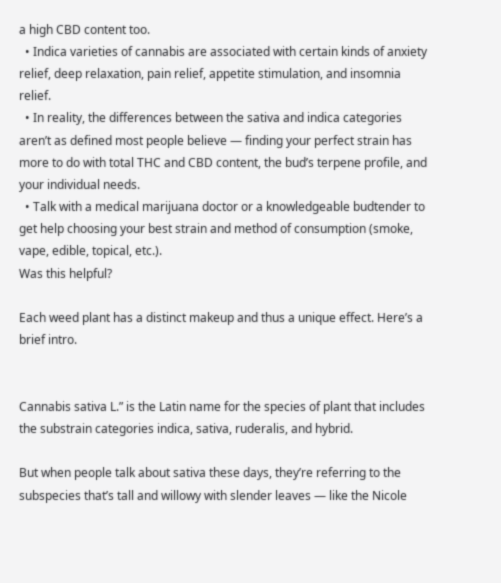a high CBD content too.
  • Indica varieties of cannabis are associated with certain kinds of anxiety relief, deep relaxation, pain relief, appetite stimulation, and insomnia relief.
  • In reality, the differences between the sativa and indica categories aren’t as defined most people believe — finding your perfect strain has more to do with total THC and CBD content, the bud’s terpene profile, and your individual needs.
  • Talk with a medical marijuana doctor or a knowledgeable budtender to get help choosing your best strain and method of consumption (smoke, vape, edible, topical, etc.).
Was this helpful?

Each weed plant has a distinct makeup and thus a unique effect. Here’s a brief intro.


Cannabis sativa L.” is the Latin name for the species of plant that includes the substrain categories indica, sativa, ruderalis, and hybrid.

But when people talk about sativa these days, they’re referring to the subspecies that’s tall and willowy with slender leaves — like the Nicole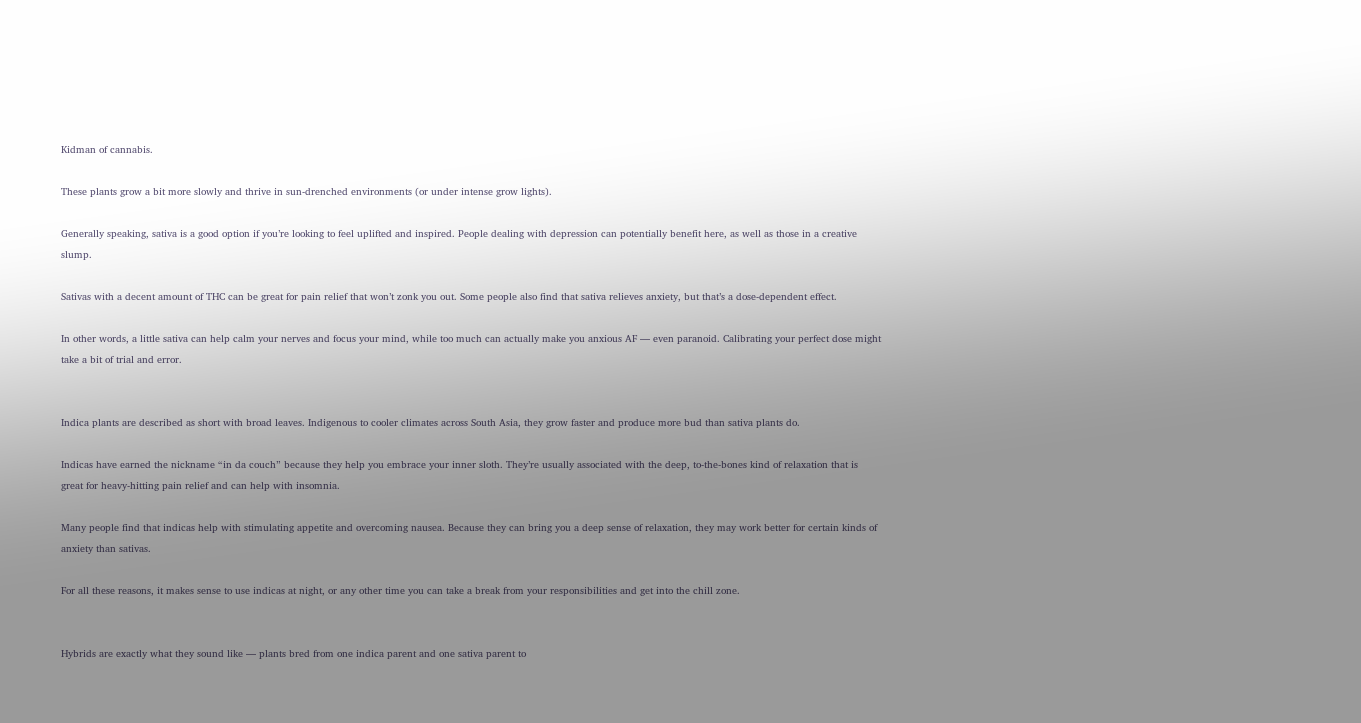Kidman of cannabis.

These plants grow a bit more slowly and thrive in sun-drenched environments (or under intense grow lights).

Generally speaking, sativa is a good option if you’re looking to feel uplifted and inspired. People dealing with depression can potentially benefit here, as well as those in a creative slump.

Sativas with a decent amount of THC can be great for pain relief that won’t zonk you out. Some people also find that sativa relieves anxiety, but that’s a dose-dependent effect.

In other words, a little sativa can help calm your nerves and focus your mind, while too much can actually make you anxious AF — even paranoid. Calibrating your perfect dose might take a bit of trial and error.


Indica plants are described as short with broad leaves. Indigenous to cooler climates across South Asia, they grow faster and produce more bud than sativa plants do.

Indicas have earned the nickname “in da couch” because they help you embrace your inner sloth. They’re usually associated with the deep, to-the-bones kind of relaxation that is great for heavy-hitting pain relief and can help with insomnia.

Many people find that indicas help with stimulating appetite and overcoming nausea. Because they can bring you a deep sense of relaxation, they may work better for certain kinds of anxiety than sativas.

For all these reasons, it makes sense to use indicas at night, or any other time you can take a break from your responsibilities and get into the chill zone.


Hybrids are exactly what they sound like — plants bred from one indica parent and one sativa parent to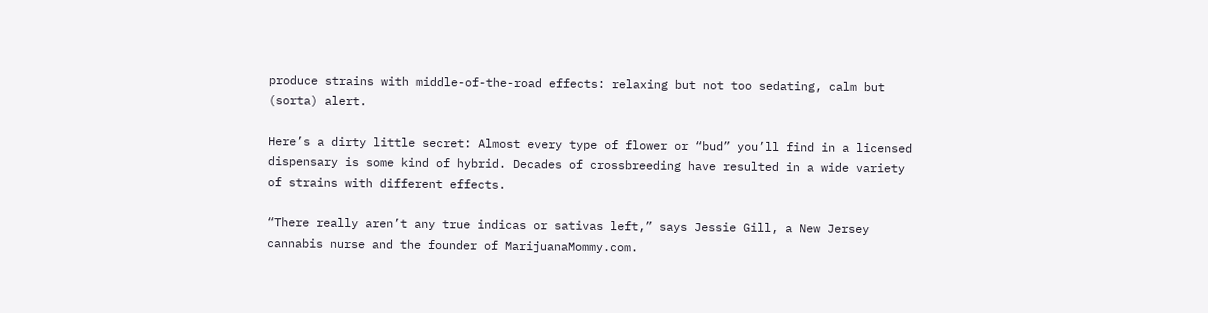produce strains with middle-of-the-road effects: relaxing but not too sedating, calm but (sorta) alert.

Here’s a dirty little secret: Almost every type of flower or “bud” you’ll find in a licensed dispensary is some kind of hybrid. Decades of crossbreeding have resulted in a wide variety of strains with different effects.

“There really aren’t any true indicas or sativas left,” says Jessie Gill, a New Jersey cannabis nurse and the founder of MarijuanaMommy.com.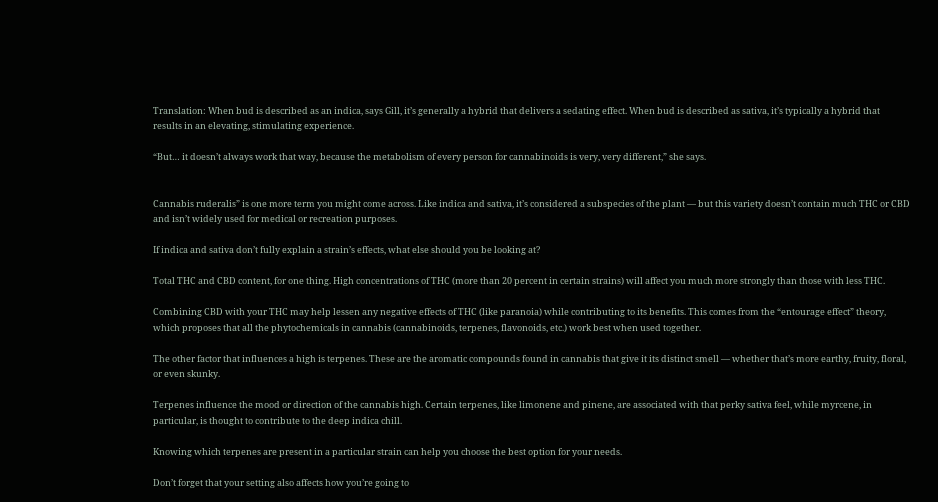Translation: When bud is described as an indica, says Gill, it’s generally a hybrid that delivers a sedating effect. When bud is described as sativa, it’s typically a hybrid that results in an elevating, stimulating experience.

“But… it doesn’t always work that way, because the metabolism of every person for cannabinoids is very, very different,” she says.


Cannabis ruderalis” is one more term you might come across. Like indica and sativa, it’s considered a subspecies of the plant — but this variety doesn’t contain much THC or CBD and isn’t widely used for medical or recreation purposes.

If indica and sativa don’t fully explain a strain’s effects, what else should you be looking at?

Total THC and CBD content, for one thing. High concentrations of THC (more than 20 percent in certain strains) will affect you much more strongly than those with less THC.

Combining CBD with your THC may help lessen any negative effects of THC (like paranoia) while contributing to its benefits. This comes from the “entourage effect” theory, which proposes that all the phytochemicals in cannabis (cannabinoids, terpenes, flavonoids, etc.) work best when used together.

The other factor that influences a high is terpenes. These are the aromatic compounds found in cannabis that give it its distinct smell — whether that’s more earthy, fruity, floral, or even skunky.

Terpenes influence the mood or direction of the cannabis high. Certain terpenes, like limonene and pinene, are associated with that perky sativa feel, while myrcene, in particular, is thought to contribute to the deep indica chill.

Knowing which terpenes are present in a particular strain can help you choose the best option for your needs.

Don’t forget that your setting also affects how you’re going to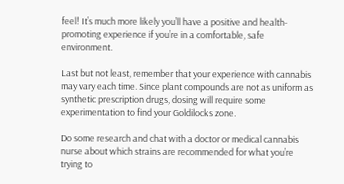feel! It’s much more likely you’ll have a positive and health-promoting experience if you’re in a comfortable, safe environment.

Last but not least, remember that your experience with cannabis may vary each time. Since plant compounds are not as uniform as synthetic prescription drugs, dosing will require some experimentation to find your Goldilocks zone.

Do some research and chat with a doctor or medical cannabis nurse about which strains are recommended for what you’re trying to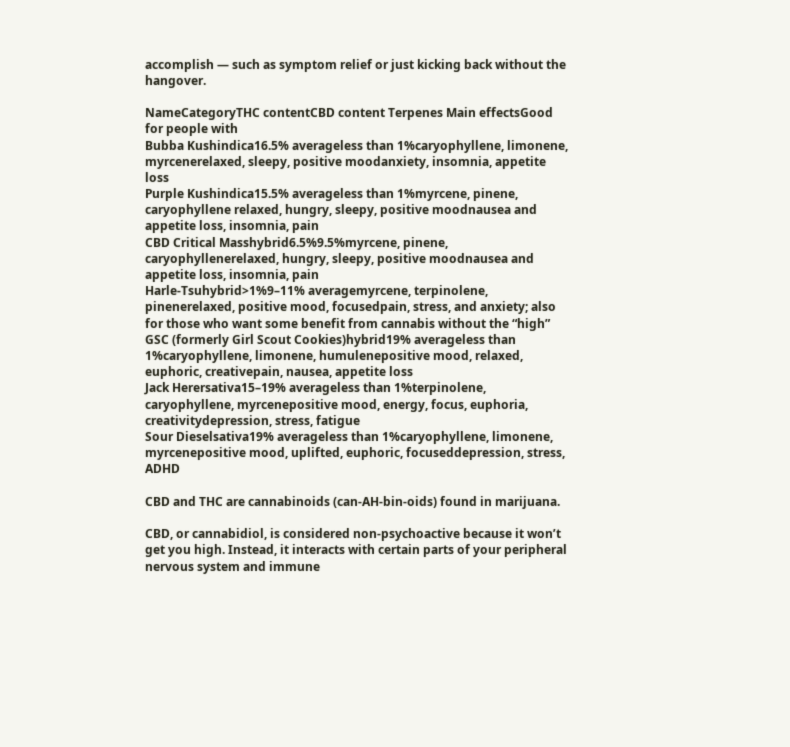accomplish — such as symptom relief or just kicking back without the hangover.

NameCategoryTHC contentCBD content Terpenes Main effectsGood for people with
Bubba Kushindica16.5% averageless than 1%caryophyllene, limonene, myrcenerelaxed, sleepy, positive moodanxiety, insomnia, appetite loss
Purple Kushindica15.5% averageless than 1%myrcene, pinene, caryophyllene relaxed, hungry, sleepy, positive moodnausea and appetite loss, insomnia, pain
CBD Critical Masshybrid6.5%9.5%myrcene, pinene, caryophyllenerelaxed, hungry, sleepy, positive moodnausea and appetite loss, insomnia, pain
Harle-Tsuhybrid>1%9–11% averagemyrcene, terpinolene, pinenerelaxed, positive mood, focusedpain, stress, and anxiety; also for those who want some benefit from cannabis without the “high”
GSC (formerly Girl Scout Cookies)hybrid19% averageless than 1%caryophyllene, limonene, humulenepositive mood, relaxed, euphoric, creativepain, nausea, appetite loss
Jack Herersativa15–19% averageless than 1%terpinolene, caryophyllene, myrcenepositive mood, energy, focus, euphoria, creativitydepression, stress, fatigue
Sour Dieselsativa19% averageless than 1%caryophyllene, limonene, myrcenepositive mood, uplifted, euphoric, focuseddepression, stress, ADHD

CBD and THC are cannabinoids (can-AH-bin-oids) found in marijuana.

CBD, or cannabidiol, is considered non-psychoactive because it won’t get you high. Instead, it interacts with certain parts of your peripheral nervous system and immune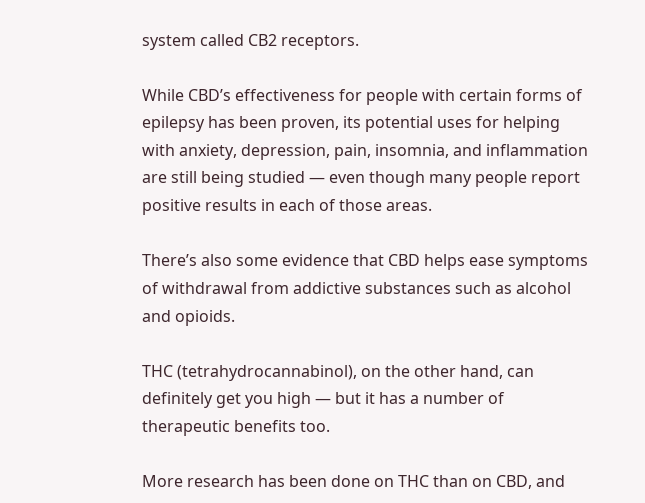system called CB2 receptors.

While CBD’s effectiveness for people with certain forms of epilepsy has been proven, its potential uses for helping with anxiety, depression, pain, insomnia, and inflammation are still being studied — even though many people report positive results in each of those areas.

There’s also some evidence that CBD helps ease symptoms of withdrawal from addictive substances such as alcohol and opioids.

THC (tetrahydrocannabinol), on the other hand, can definitely get you high — but it has a number of therapeutic benefits too.

More research has been done on THC than on CBD, and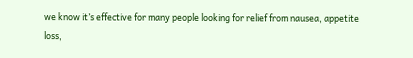we know it’s effective for many people looking for relief from nausea, appetite loss,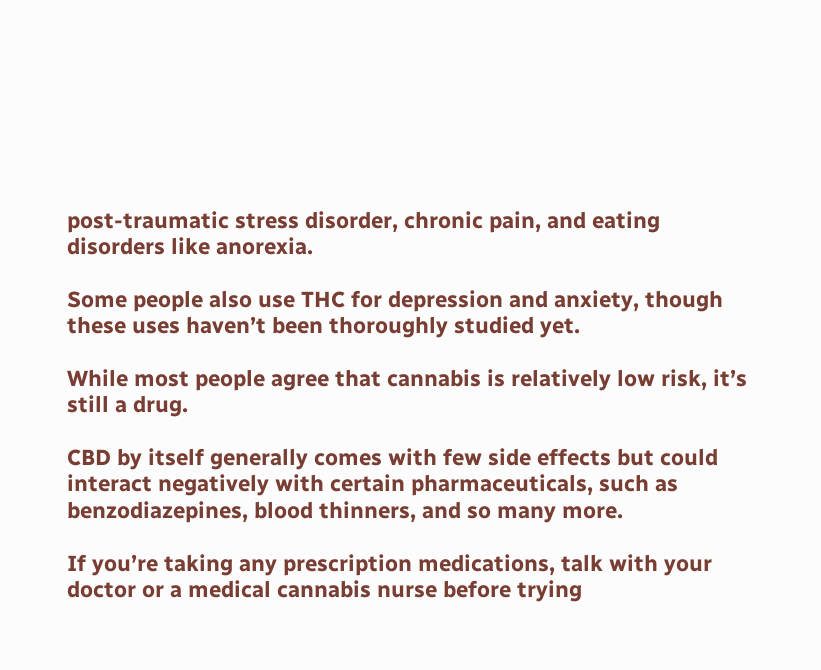post-traumatic stress disorder, chronic pain, and eating disorders like anorexia.

Some people also use THC for depression and anxiety, though these uses haven’t been thoroughly studied yet.

While most people agree that cannabis is relatively low risk, it’s still a drug.

CBD by itself generally comes with few side effects but could interact negatively with certain pharmaceuticals, such as benzodiazepines, blood thinners, and so many more.

If you’re taking any prescription medications, talk with your doctor or a medical cannabis nurse before trying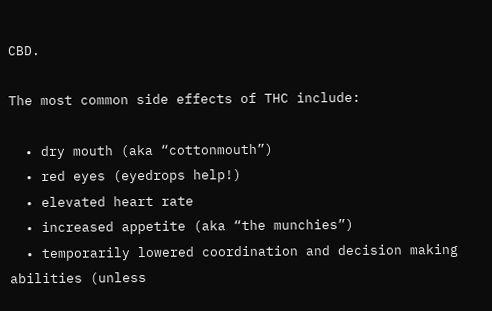CBD.

The most common side effects of THC include:

  • dry mouth (aka “cottonmouth”)
  • red eyes (eyedrops help!)
  • elevated heart rate
  • increased appetite (aka “the munchies”)
  • temporarily lowered coordination and decision making abilities (unless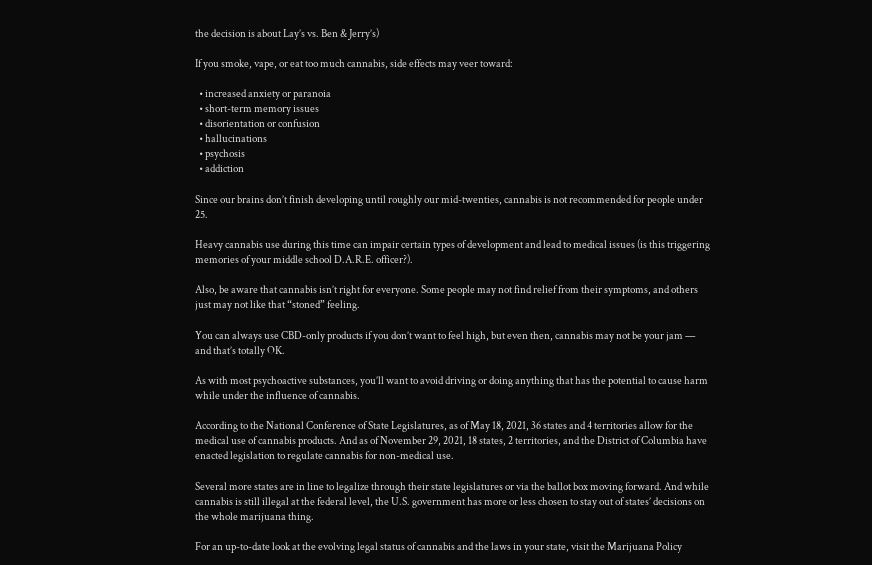the decision is about Lay’s vs. Ben & Jerry’s)

If you smoke, vape, or eat too much cannabis, side effects may veer toward:

  • increased anxiety or paranoia
  • short-term memory issues
  • disorientation or confusion
  • hallucinations
  • psychosis
  • addiction

Since our brains don’t finish developing until roughly our mid-twenties, cannabis is not recommended for people under 25.

Heavy cannabis use during this time can impair certain types of development and lead to medical issues (is this triggering memories of your middle school D.A.R.E. officer?).

Also, be aware that cannabis isn’t right for everyone. Some people may not find relief from their symptoms, and others just may not like that “stoned” feeling.

You can always use CBD-only products if you don’t want to feel high, but even then, cannabis may not be your jam — and that’s totally OK.

As with most psychoactive substances, you’ll want to avoid driving or doing anything that has the potential to cause harm while under the influence of cannabis.

According to the National Conference of State Legislatures, as of May 18, 2021, 36 states and 4 territories allow for the medical use of cannabis products. And as of November 29, 2021, 18 states, 2 territories, and the District of Columbia have enacted legislation to regulate cannabis for non-medical use.

Several more states are in line to legalize through their state legislatures or via the ballot box moving forward. And while cannabis is still illegal at the federal level, the U.S. government has more or less chosen to stay out of states’ decisions on the whole marijuana thing.

For an up-to-date look at the evolving legal status of cannabis and the laws in your state, visit the Marijuana Policy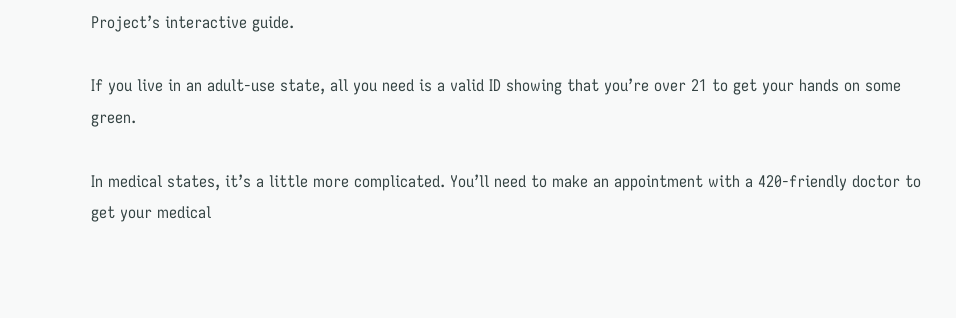Project’s interactive guide.

If you live in an adult-use state, all you need is a valid ID showing that you’re over 21 to get your hands on some green.

In medical states, it’s a little more complicated. You’ll need to make an appointment with a 420-friendly doctor to get your medical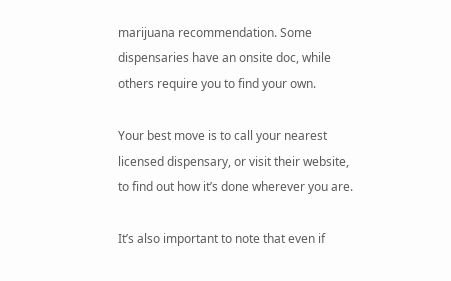marijuana recommendation. Some dispensaries have an onsite doc, while others require you to find your own.

Your best move is to call your nearest licensed dispensary, or visit their website, to find out how it’s done wherever you are.

It’s also important to note that even if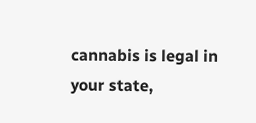cannabis is legal in your state,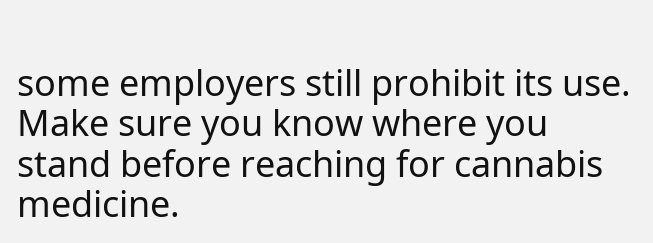some employers still prohibit its use. Make sure you know where you stand before reaching for cannabis medicine.